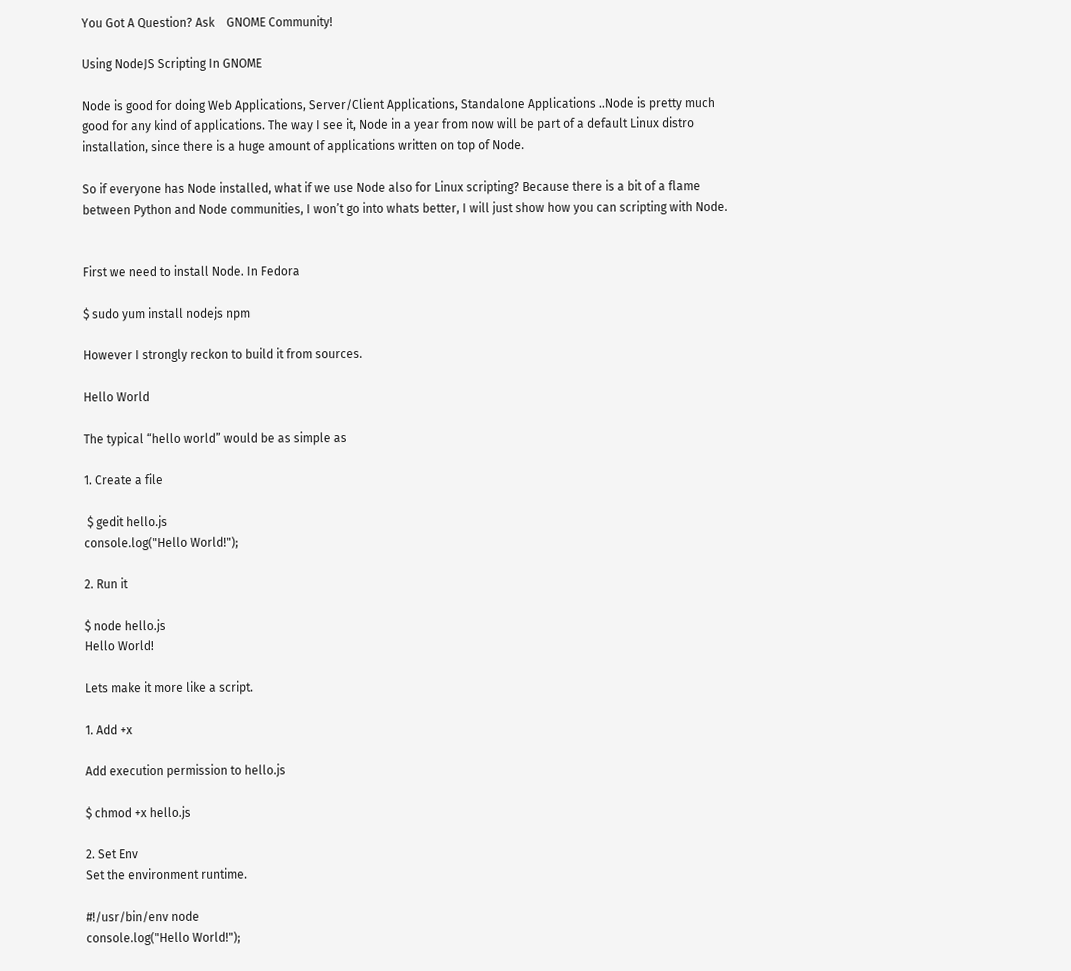You Got A Question? Ask    GNOME Community!

Using NodeJS Scripting In GNOME

Node is good for doing Web Applications, Server/Client Applications, Standalone Applications ..Node is pretty much good for any kind of applications. The way I see it, Node in a year from now will be part of a default Linux distro installation, since there is a huge amount of applications written on top of Node.

So if everyone has Node installed, what if we use Node also for Linux scripting? Because there is a bit of a flame between Python and Node communities, I won’t go into whats better, I will just show how you can scripting with Node.


First we need to install Node. In Fedora

$ sudo yum install nodejs npm

However I strongly reckon to build it from sources.

Hello World

The typical “hello world” would be as simple as

1. Create a file

 $ gedit hello.js
console.log("Hello World!");

2. Run it

$ node hello.js
Hello World!

Lets make it more like a script.

1. Add +x

Add execution permission to hello.js

$ chmod +x hello.js

2. Set Env
Set the environment runtime.

#!/usr/bin/env node
console.log("Hello World!");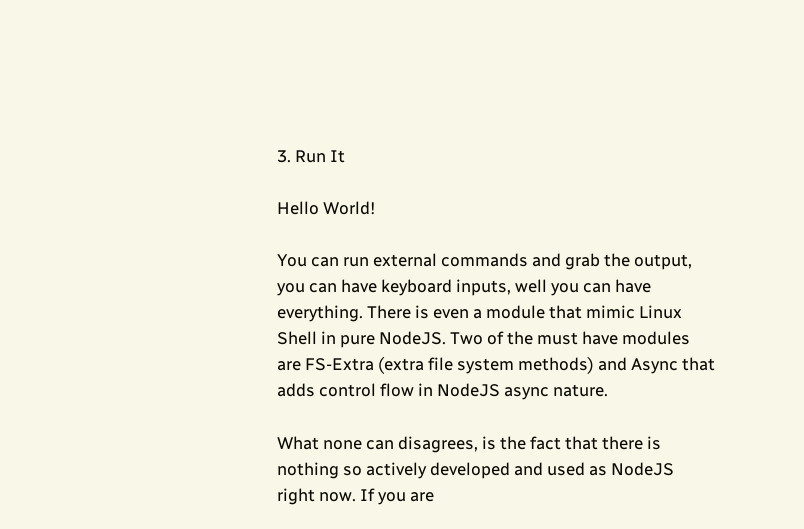3. Run It

Hello World!

You can run external commands and grab the output, you can have keyboard inputs, well you can have everything. There is even a module that mimic Linux Shell in pure NodeJS. Two of the must have modules are FS-Extra (extra file system methods) and Async that adds control flow in NodeJS async nature.

What none can disagrees, is the fact that there is nothing so actively developed and used as NodeJS right now. If you are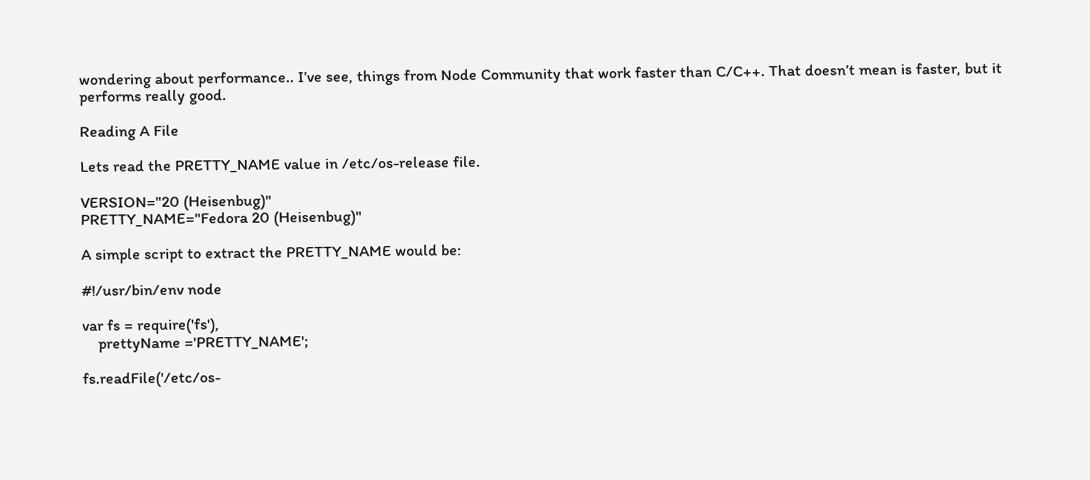wondering about performance.. I’ve see, things from Node Community that work faster than C/C++. That doesn’t mean is faster, but it performs really good.

Reading A File

Lets read the PRETTY_NAME value in /etc/os-release file.

VERSION="20 (Heisenbug)"
PRETTY_NAME="Fedora 20 (Heisenbug)"

A simple script to extract the PRETTY_NAME would be:

#!/usr/bin/env node

var fs = require('fs'),
    prettyName ='PRETTY_NAME';

fs.readFile('/etc/os-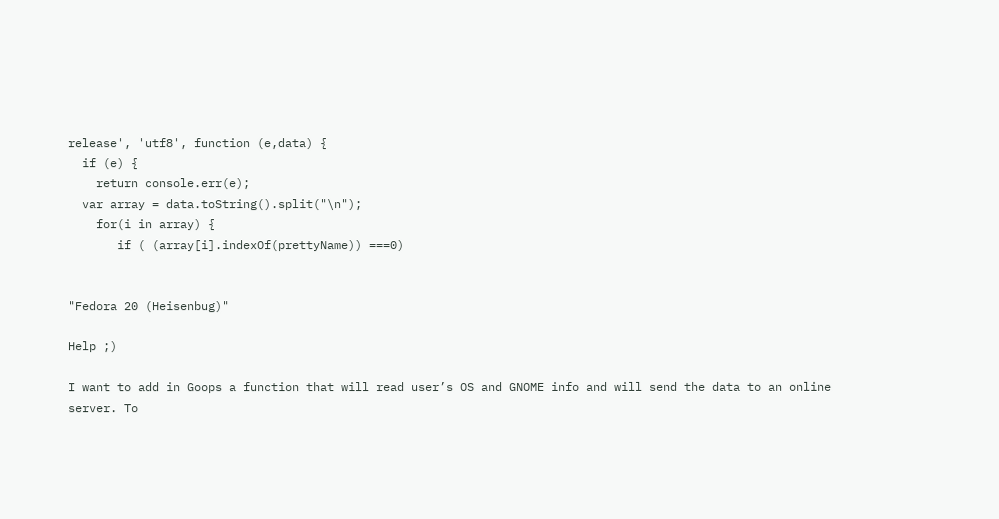release', 'utf8', function (e,data) {
  if (e) {
    return console.err(e);
  var array = data.toString().split("\n");
    for(i in array) {
       if ( (array[i].indexOf(prettyName)) ===0)


"Fedora 20 (Heisenbug)"

Help ;)

I want to add in Goops a function that will read user’s OS and GNOME info and will send the data to an online server. To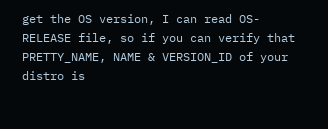get the OS version, I can read OS-RELEASE file, so if you can verify that PRETTY_NAME, NAME & VERSION_ID of your distro is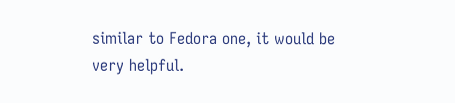similar to Fedora one, it would be very helpful.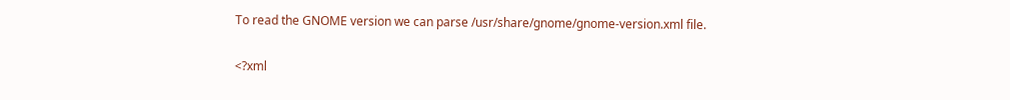To read the GNOME version we can parse /usr/share/gnome/gnome-version.xml file.

<?xml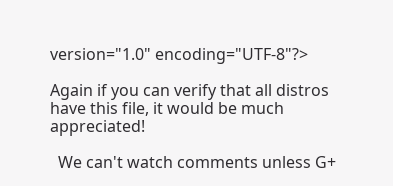version="1.0" encoding="UTF-8"?>

Again if you can verify that all distros have this file, it would be much appreciated!

  We can't watch comments unless G+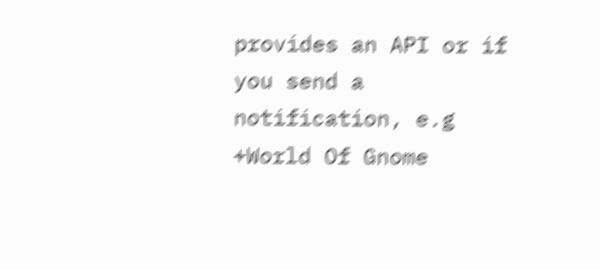provides an API or if you send a notification, e.g +World Of Gnome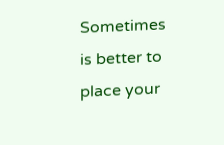Sometimes is better to place your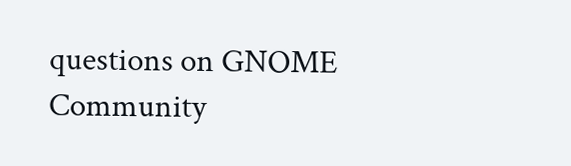questions on GNOME Community